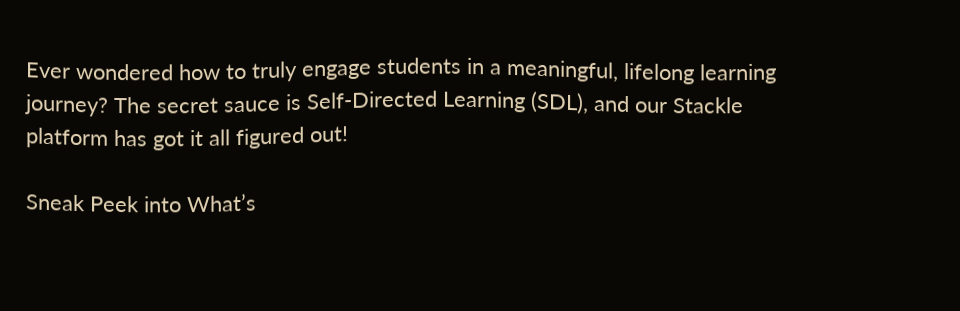Ever wondered how to truly engage students in a meaningful, lifelong learning journey? The secret sauce is Self-Directed Learning (SDL), and our Stackle platform has got it all figured out!

Sneak Peek into What’s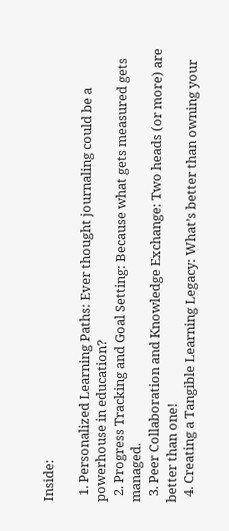Inside:

  1. Personalized Learning Paths: Ever thought journaling could be a powerhouse in education?
  2. Progress Tracking and Goal Setting: Because what gets measured gets managed.
  3. Peer Collaboration and Knowledge Exchange: Two heads (or more) are better than one!
  4. Creating a Tangible Learning Legacy: What’s better than owning your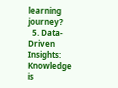learning journey?
  5. Data-Driven Insights: Knowledge is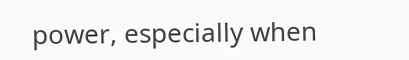power, especially when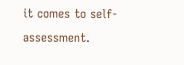it comes to self-assessment.